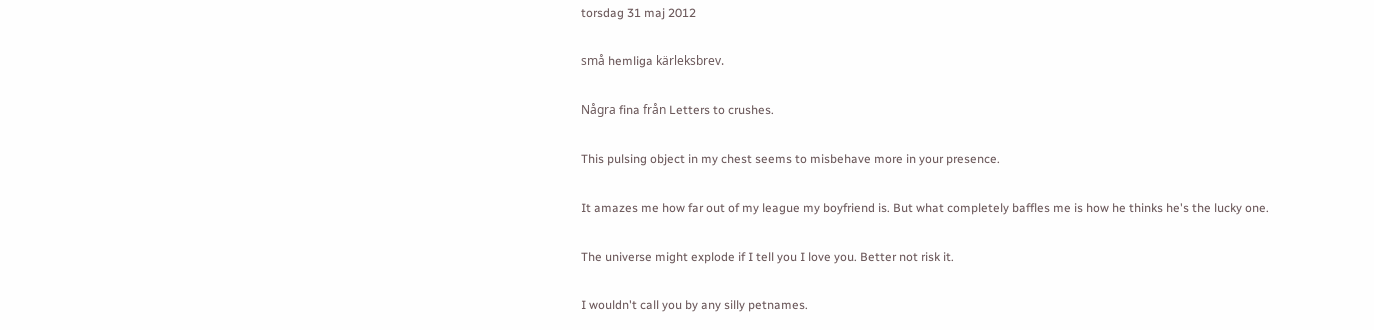torsdag 31 maj 2012

små hemliga kärleksbrev.

Några fina från Letters to crushes.

This pulsing object in my chest seems to misbehave more in your presence.

It amazes me how far out of my league my boyfriend is. But what completely baffles me is how he thinks he's the lucky one.

The universe might explode if I tell you I love you. Better not risk it.

I wouldn't call you by any silly petnames.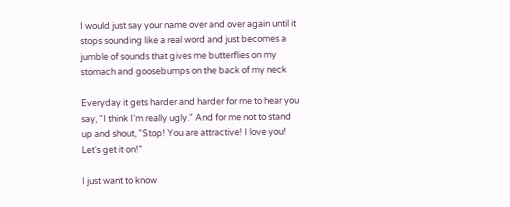I would just say your name over and over again until it stops sounding like a real word and just becomes a jumble of sounds that gives me butterflies on my stomach and goosebumps on the back of my neck

Everyday it gets harder and harder for me to hear you say, "I think I'm really ugly." And for me not to stand up and shout, "Stop! You are attractive! I love you! Let's get it on!"

I just want to know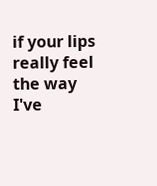if your lips really feel the way I've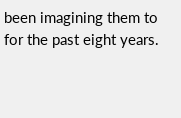been imagining them to for the past eight years.